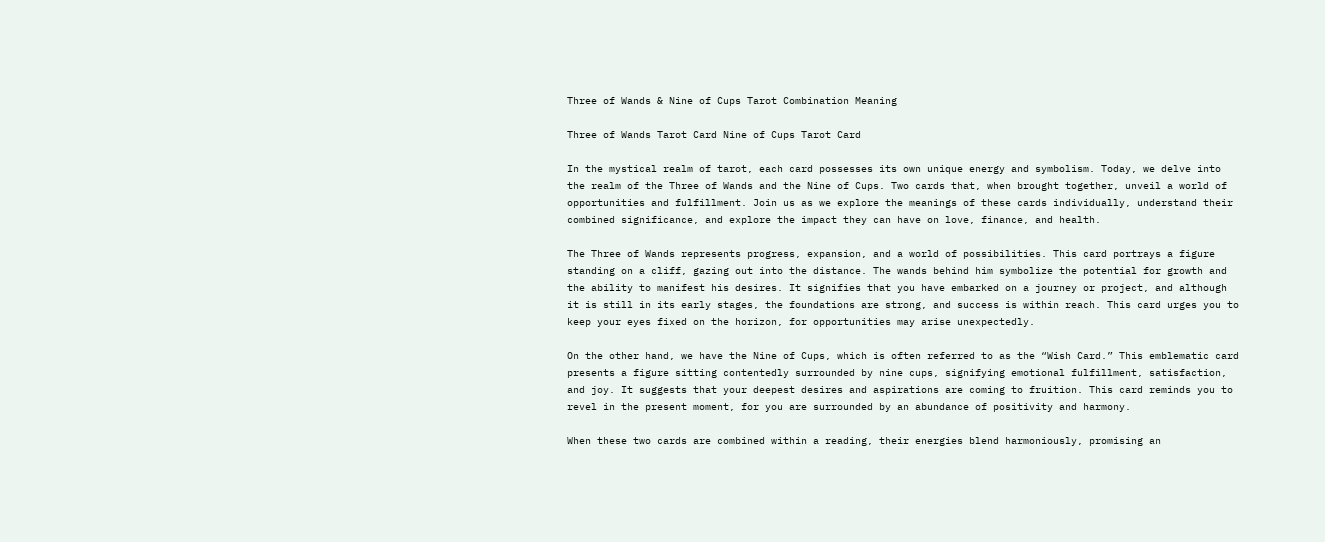Three of Wands & Nine of Cups Tarot Combination Meaning

Three of Wands Tarot Card Nine of Cups Tarot Card

In the mystical realm of tarot, each card possesses its own unique energy and symbolism. Today, we delve into the realm of the Three of Wands and the Nine of Cups. Two cards that, when brought together, unveil a world of opportunities and fulfillment. Join us as we explore the meanings of these cards individually, understand their combined significance, and explore the impact they can have on love, finance, and health.

The Three of Wands represents progress, expansion, and a world of possibilities. This card portrays a figure standing on a cliff, gazing out into the distance. The wands behind him symbolize the potential for growth and the ability to manifest his desires. It signifies that you have embarked on a journey or project, and although it is still in its early stages, the foundations are strong, and success is within reach. This card urges you to keep your eyes fixed on the horizon, for opportunities may arise unexpectedly.

On the other hand, we have the Nine of Cups, which is often referred to as the “Wish Card.” This emblematic card presents a figure sitting contentedly surrounded by nine cups, signifying emotional fulfillment, satisfaction, and joy. It suggests that your deepest desires and aspirations are coming to fruition. This card reminds you to revel in the present moment, for you are surrounded by an abundance of positivity and harmony.

When these two cards are combined within a reading, their energies blend harmoniously, promising an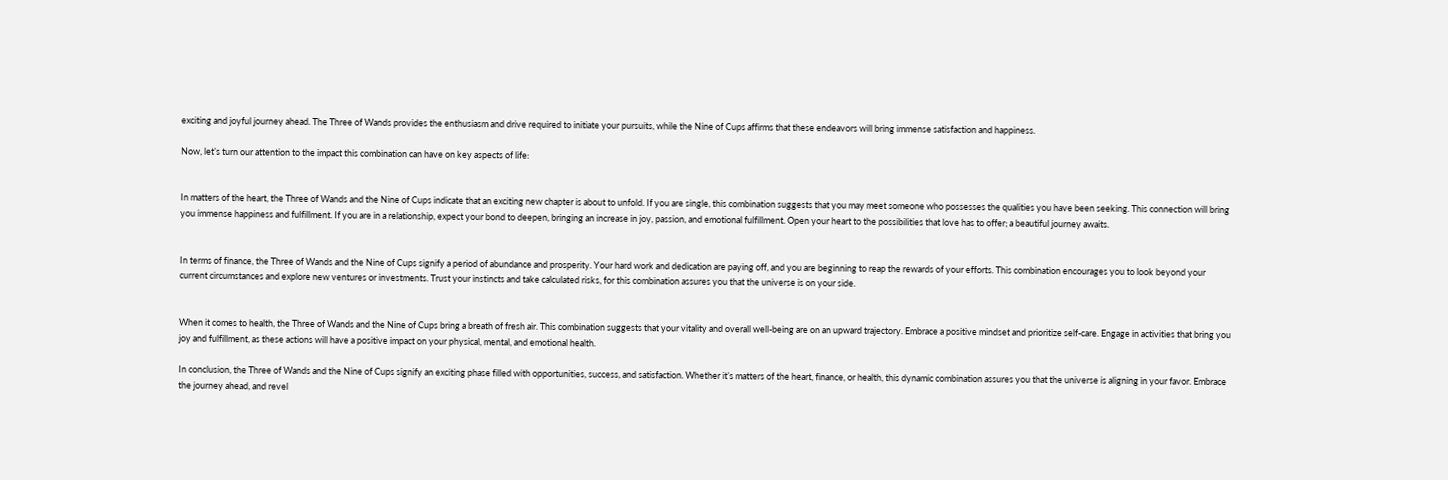exciting and joyful journey ahead. The Three of Wands provides the enthusiasm and drive required to initiate your pursuits, while the Nine of Cups affirms that these endeavors will bring immense satisfaction and happiness.

Now, let’s turn our attention to the impact this combination can have on key aspects of life:


In matters of the heart, the Three of Wands and the Nine of Cups indicate that an exciting new chapter is about to unfold. If you are single, this combination suggests that you may meet someone who possesses the qualities you have been seeking. This connection will bring you immense happiness and fulfillment. If you are in a relationship, expect your bond to deepen, bringing an increase in joy, passion, and emotional fulfillment. Open your heart to the possibilities that love has to offer; a beautiful journey awaits.


In terms of finance, the Three of Wands and the Nine of Cups signify a period of abundance and prosperity. Your hard work and dedication are paying off, and you are beginning to reap the rewards of your efforts. This combination encourages you to look beyond your current circumstances and explore new ventures or investments. Trust your instincts and take calculated risks, for this combination assures you that the universe is on your side.


When it comes to health, the Three of Wands and the Nine of Cups bring a breath of fresh air. This combination suggests that your vitality and overall well-being are on an upward trajectory. Embrace a positive mindset and prioritize self-care. Engage in activities that bring you joy and fulfillment, as these actions will have a positive impact on your physical, mental, and emotional health.

In conclusion, the Three of Wands and the Nine of Cups signify an exciting phase filled with opportunities, success, and satisfaction. Whether it’s matters of the heart, finance, or health, this dynamic combination assures you that the universe is aligning in your favor. Embrace the journey ahead, and revel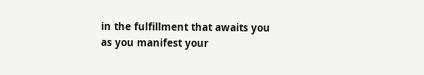in the fulfillment that awaits you as you manifest your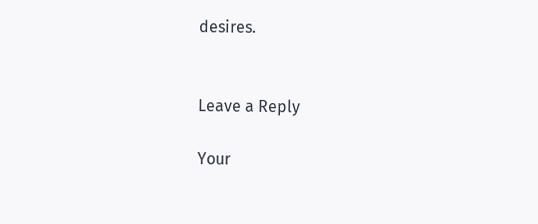desires.


Leave a Reply

Your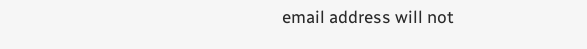email address will not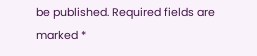be published. Required fields are marked *